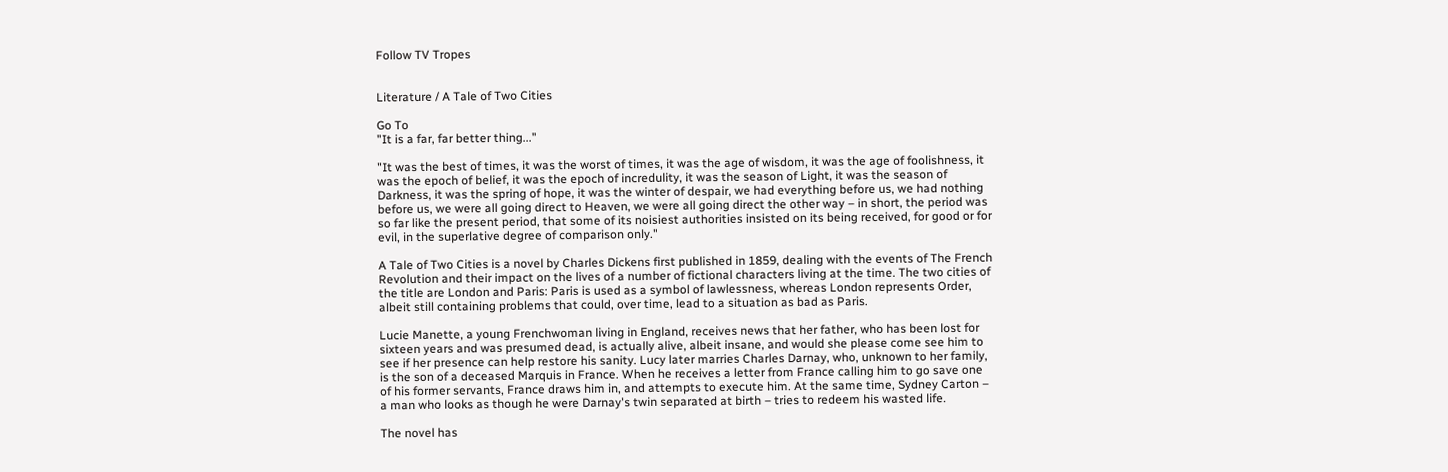Follow TV Tropes


Literature / A Tale of Two Cities

Go To
"It is a far, far better thing..."

"It was the best of times, it was the worst of times, it was the age of wisdom, it was the age of foolishness, it was the epoch of belief, it was the epoch of incredulity, it was the season of Light, it was the season of Darkness, it was the spring of hope, it was the winter of despair, we had everything before us, we had nothing before us, we were all going direct to Heaven, we were all going direct the other way – in short, the period was so far like the present period, that some of its noisiest authorities insisted on its being received, for good or for evil, in the superlative degree of comparison only."

A Tale of Two Cities is a novel by Charles Dickens first published in 1859, dealing with the events of The French Revolution and their impact on the lives of a number of fictional characters living at the time. The two cities of the title are London and Paris: Paris is used as a symbol of lawlessness, whereas London represents Order, albeit still containing problems that could, over time, lead to a situation as bad as Paris.

Lucie Manette, a young Frenchwoman living in England, receives news that her father, who has been lost for sixteen years and was presumed dead, is actually alive, albeit insane, and would she please come see him to see if her presence can help restore his sanity. Lucy later marries Charles Darnay, who, unknown to her family, is the son of a deceased Marquis in France. When he receives a letter from France calling him to go save one of his former servants, France draws him in, and attempts to execute him. At the same time, Sydney Carton – a man who looks as though he were Darnay's twin separated at birth – tries to redeem his wasted life.

The novel has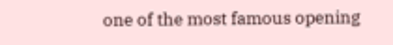one of the most famous opening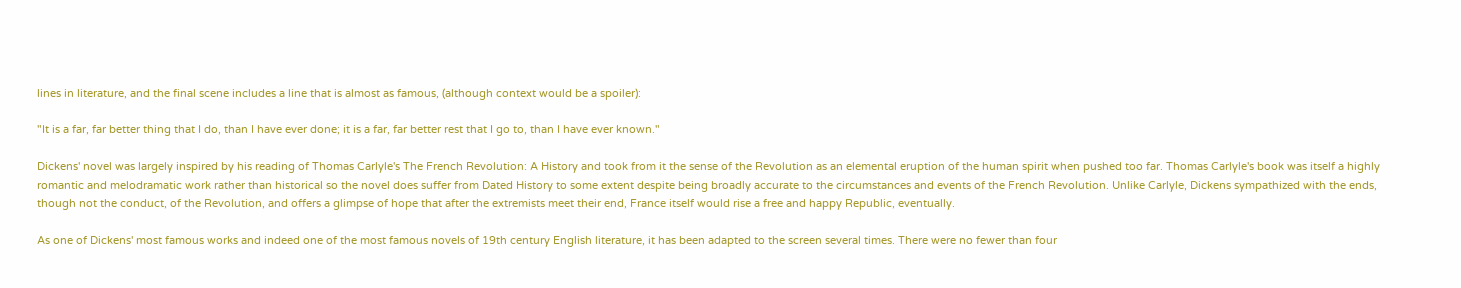lines in literature, and the final scene includes a line that is almost as famous, (although context would be a spoiler):

"It is a far, far better thing that I do, than I have ever done; it is a far, far better rest that I go to, than I have ever known."

Dickens' novel was largely inspired by his reading of Thomas Carlyle's The French Revolution: A History and took from it the sense of the Revolution as an elemental eruption of the human spirit when pushed too far. Thomas Carlyle's book was itself a highly romantic and melodramatic work rather than historical so the novel does suffer from Dated History to some extent despite being broadly accurate to the circumstances and events of the French Revolution. Unlike Carlyle, Dickens sympathized with the ends, though not the conduct, of the Revolution, and offers a glimpse of hope that after the extremists meet their end, France itself would rise a free and happy Republic, eventually.

As one of Dickens' most famous works and indeed one of the most famous novels of 19th century English literature, it has been adapted to the screen several times. There were no fewer than four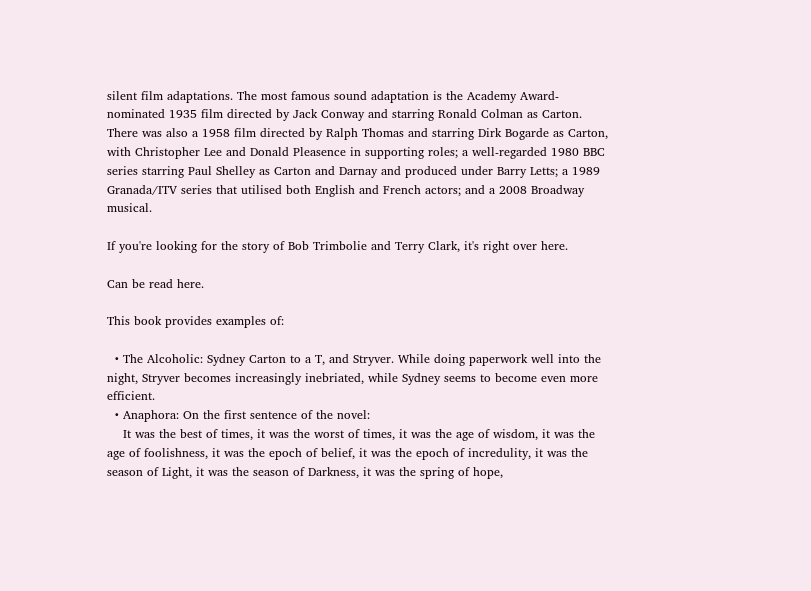silent film adaptations. The most famous sound adaptation is the Academy Award-nominated 1935 film directed by Jack Conway and starring Ronald Colman as Carton. There was also a 1958 film directed by Ralph Thomas and starring Dirk Bogarde as Carton, with Christopher Lee and Donald Pleasence in supporting roles; a well-regarded 1980 BBC series starring Paul Shelley as Carton and Darnay and produced under Barry Letts; a 1989 Granada/ITV series that utilised both English and French actors; and a 2008 Broadway musical.

If you're looking for the story of Bob Trimbolie and Terry Clark, it's right over here.

Can be read here.

This book provides examples of:

  • The Alcoholic: Sydney Carton to a T, and Stryver. While doing paperwork well into the night, Stryver becomes increasingly inebriated, while Sydney seems to become even more efficient.
  • Anaphora: On the first sentence of the novel:
    It was the best of times, it was the worst of times, it was the age of wisdom, it was the age of foolishness, it was the epoch of belief, it was the epoch of incredulity, it was the season of Light, it was the season of Darkness, it was the spring of hope,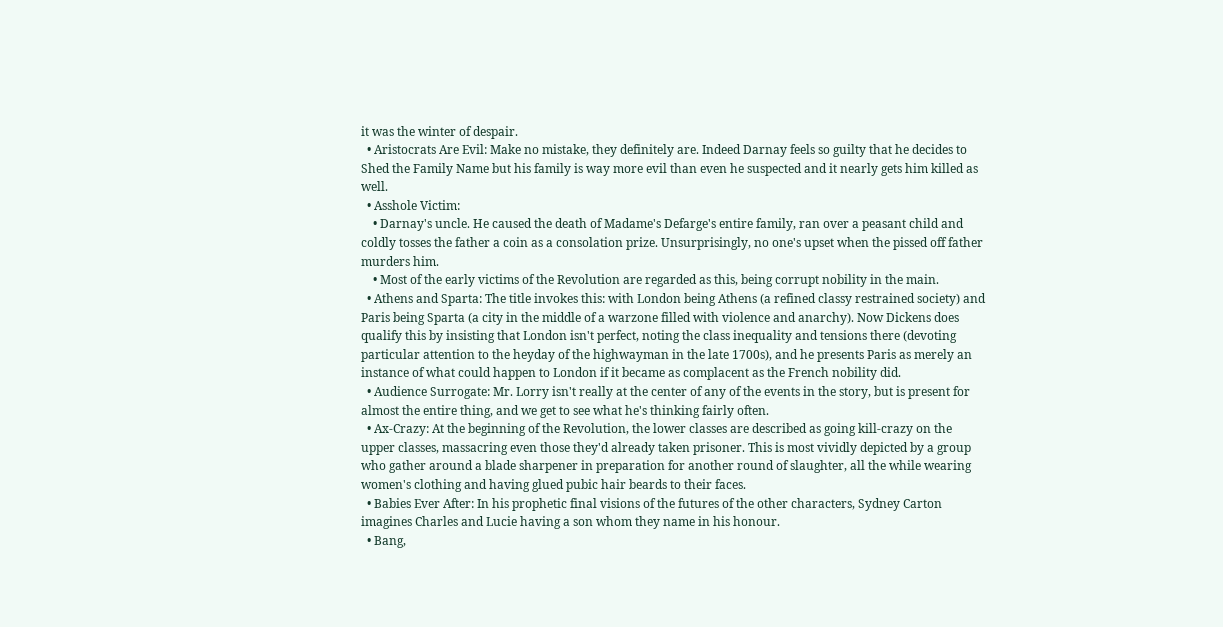it was the winter of despair.
  • Aristocrats Are Evil: Make no mistake, they definitely are. Indeed Darnay feels so guilty that he decides to Shed the Family Name but his family is way more evil than even he suspected and it nearly gets him killed as well.
  • Asshole Victim:
    • Darnay's uncle. He caused the death of Madame's Defarge's entire family, ran over a peasant child and coldly tosses the father a coin as a consolation prize. Unsurprisingly, no one's upset when the pissed off father murders him.
    • Most of the early victims of the Revolution are regarded as this, being corrupt nobility in the main.
  • Athens and Sparta: The title invokes this: with London being Athens (a refined classy restrained society) and Paris being Sparta (a city in the middle of a warzone filled with violence and anarchy). Now Dickens does qualify this by insisting that London isn't perfect, noting the class inequality and tensions there (devoting particular attention to the heyday of the highwayman in the late 1700s), and he presents Paris as merely an instance of what could happen to London if it became as complacent as the French nobility did.
  • Audience Surrogate: Mr. Lorry isn't really at the center of any of the events in the story, but is present for almost the entire thing, and we get to see what he's thinking fairly often.
  • Ax-Crazy: At the beginning of the Revolution, the lower classes are described as going kill-crazy on the upper classes, massacring even those they'd already taken prisoner. This is most vividly depicted by a group who gather around a blade sharpener in preparation for another round of slaughter, all the while wearing women's clothing and having glued pubic hair beards to their faces.
  • Babies Ever After: In his prophetic final visions of the futures of the other characters, Sydney Carton imagines Charles and Lucie having a son whom they name in his honour.
  • Bang,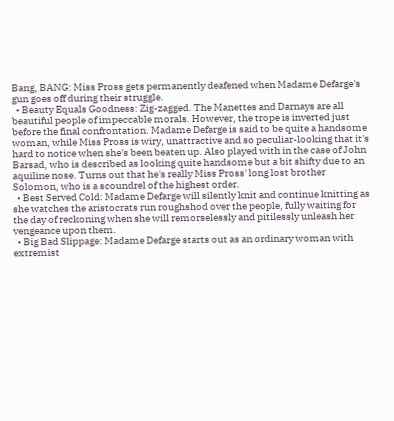Bang, BANG: Miss Pross gets permanently deafened when Madame Defarge's gun goes off during their struggle.
  • Beauty Equals Goodness: Zig-zagged. The Manettes and Darnays are all beautiful people of impeccable morals. However, the trope is inverted just before the final confrontation. Madame Defarge is said to be quite a handsome woman, while Miss Pross is wiry, unattractive and so peculiar-looking that it's hard to notice when she's been beaten up. Also played with in the case of John Barsad, who is described as looking quite handsome but a bit shifty due to an aquiline nose. Turns out that he's really Miss Pross' long lost brother Solomon, who is a scoundrel of the highest order.
  • Best Served Cold: Madame Defarge will silently knit and continue knitting as she watches the aristocrats run roughshod over the people, fully waiting for the day of reckoning when she will remorselessly and pitilessly unleash her vengeance upon them.
  • Big Bad Slippage: Madame Defarge starts out as an ordinary woman with extremist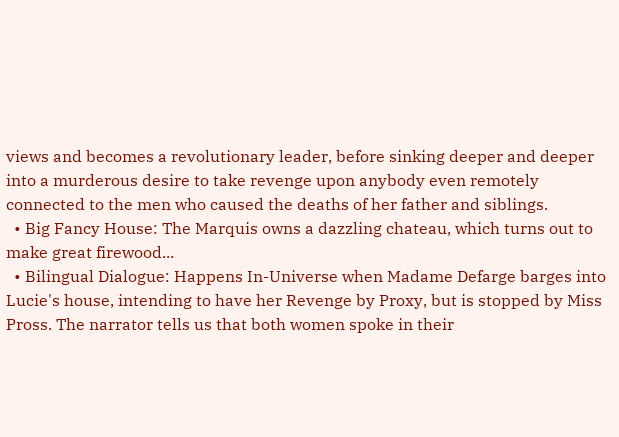views and becomes a revolutionary leader, before sinking deeper and deeper into a murderous desire to take revenge upon anybody even remotely connected to the men who caused the deaths of her father and siblings.
  • Big Fancy House: The Marquis owns a dazzling chateau, which turns out to make great firewood...
  • Bilingual Dialogue: Happens In-Universe when Madame Defarge barges into Lucie's house, intending to have her Revenge by Proxy, but is stopped by Miss Pross. The narrator tells us that both women spoke in their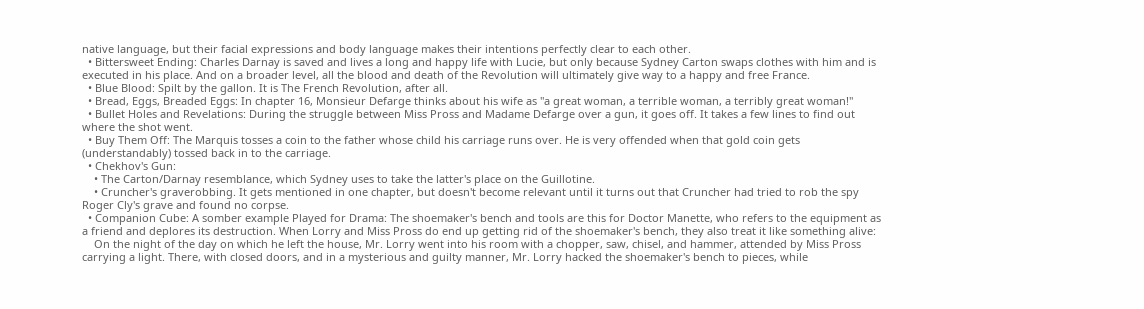native language, but their facial expressions and body language makes their intentions perfectly clear to each other.
  • Bittersweet Ending: Charles Darnay is saved and lives a long and happy life with Lucie, but only because Sydney Carton swaps clothes with him and is executed in his place. And on a broader level, all the blood and death of the Revolution will ultimately give way to a happy and free France.
  • Blue Blood: Spilt by the gallon. It is The French Revolution, after all.
  • Bread, Eggs, Breaded Eggs: In chapter 16, Monsieur Defarge thinks about his wife as "a great woman, a terrible woman, a terribly great woman!"
  • Bullet Holes and Revelations: During the struggle between Miss Pross and Madame Defarge over a gun, it goes off. It takes a few lines to find out where the shot went.
  • Buy Them Off: The Marquis tosses a coin to the father whose child his carriage runs over. He is very offended when that gold coin gets (understandably) tossed back in to the carriage.
  • Chekhov's Gun:
    • The Carton/Darnay resemblance, which Sydney uses to take the latter's place on the Guillotine.
    • Cruncher's graverobbing. It gets mentioned in one chapter, but doesn't become relevant until it turns out that Cruncher had tried to rob the spy Roger Cly's grave and found no corpse.
  • Companion Cube: A somber example Played for Drama: The shoemaker's bench and tools are this for Doctor Manette, who refers to the equipment as a friend and deplores its destruction. When Lorry and Miss Pross do end up getting rid of the shoemaker's bench, they also treat it like something alive:
    On the night of the day on which he left the house, Mr. Lorry went into his room with a chopper, saw, chisel, and hammer, attended by Miss Pross carrying a light. There, with closed doors, and in a mysterious and guilty manner, Mr. Lorry hacked the shoemaker's bench to pieces, while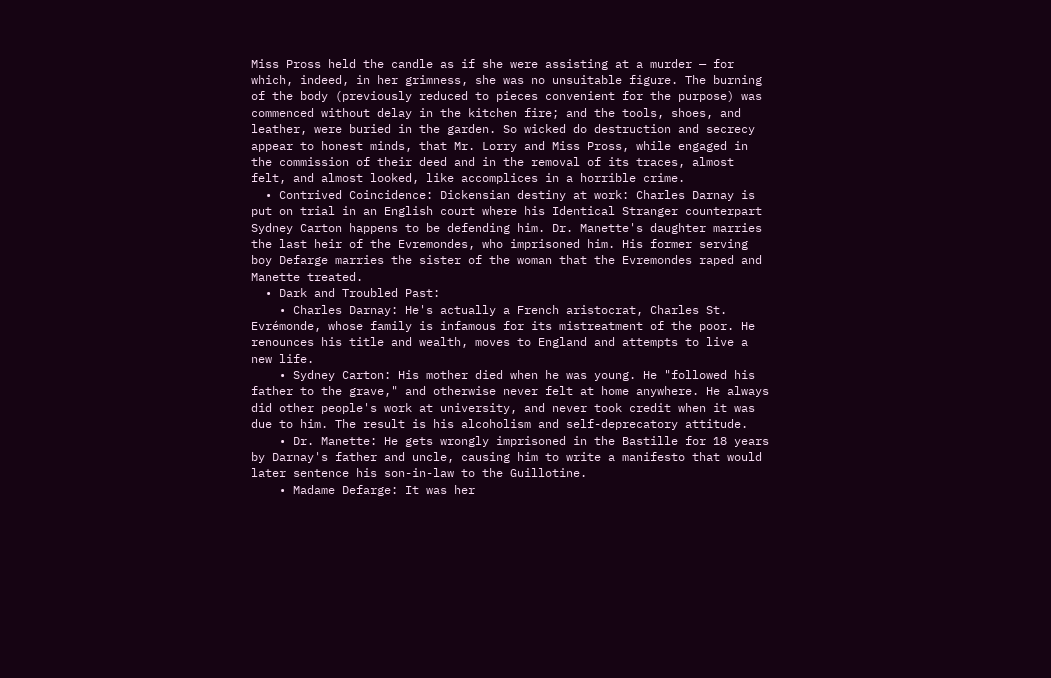Miss Pross held the candle as if she were assisting at a murder — for which, indeed, in her grimness, she was no unsuitable figure. The burning of the body (previously reduced to pieces convenient for the purpose) was commenced without delay in the kitchen fire; and the tools, shoes, and leather, were buried in the garden. So wicked do destruction and secrecy appear to honest minds, that Mr. Lorry and Miss Pross, while engaged in the commission of their deed and in the removal of its traces, almost felt, and almost looked, like accomplices in a horrible crime.
  • Contrived Coincidence: Dickensian destiny at work: Charles Darnay is put on trial in an English court where his Identical Stranger counterpart Sydney Carton happens to be defending him. Dr. Manette's daughter marries the last heir of the Evremondes, who imprisoned him. His former serving boy Defarge marries the sister of the woman that the Evremondes raped and Manette treated.
  • Dark and Troubled Past:
    • Charles Darnay: He's actually a French aristocrat, Charles St. Evrémonde, whose family is infamous for its mistreatment of the poor. He renounces his title and wealth, moves to England and attempts to live a new life.
    • Sydney Carton: His mother died when he was young. He "followed his father to the grave," and otherwise never felt at home anywhere. He always did other people's work at university, and never took credit when it was due to him. The result is his alcoholism and self-deprecatory attitude.
    • Dr. Manette: He gets wrongly imprisoned in the Bastille for 18 years by Darnay's father and uncle, causing him to write a manifesto that would later sentence his son-in-law to the Guillotine.
    • Madame Defarge: It was her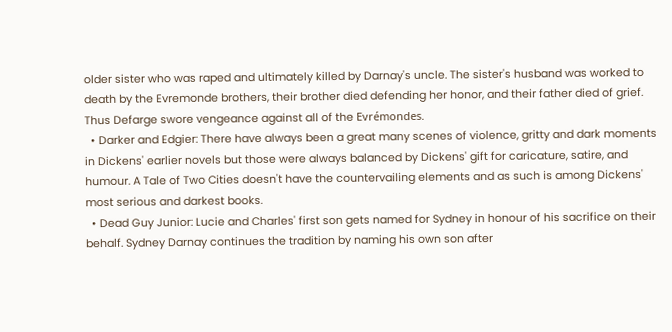older sister who was raped and ultimately killed by Darnay's uncle. The sister's husband was worked to death by the Evremonde brothers, their brother died defending her honor, and their father died of grief. Thus Defarge swore vengeance against all of the Evrémondes.
  • Darker and Edgier: There have always been a great many scenes of violence, gritty and dark moments in Dickens' earlier novels but those were always balanced by Dickens' gift for caricature, satire, and humour. A Tale of Two Cities doesn't have the countervailing elements and as such is among Dickens' most serious and darkest books.
  • Dead Guy Junior: Lucie and Charles' first son gets named for Sydney in honour of his sacrifice on their behalf. Sydney Darnay continues the tradition by naming his own son after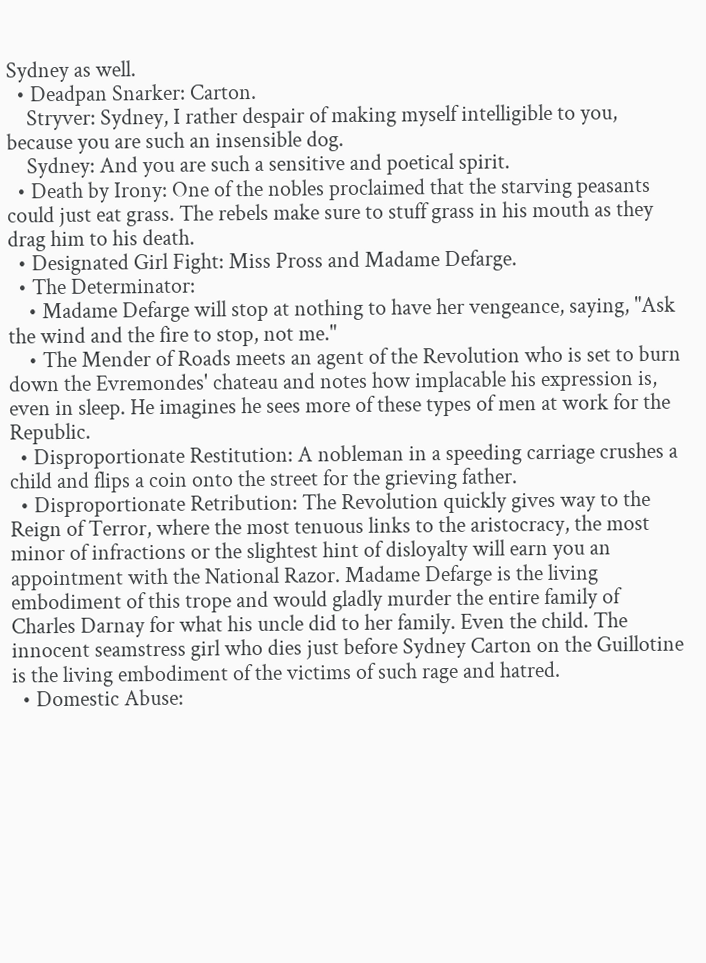Sydney as well.
  • Deadpan Snarker: Carton.
    Stryver: Sydney, I rather despair of making myself intelligible to you, because you are such an insensible dog.
    Sydney: And you are such a sensitive and poetical spirit.
  • Death by Irony: One of the nobles proclaimed that the starving peasants could just eat grass. The rebels make sure to stuff grass in his mouth as they drag him to his death.
  • Designated Girl Fight: Miss Pross and Madame Defarge.
  • The Determinator:
    • Madame Defarge will stop at nothing to have her vengeance, saying, "Ask the wind and the fire to stop, not me."
    • The Mender of Roads meets an agent of the Revolution who is set to burn down the Evremondes' chateau and notes how implacable his expression is, even in sleep. He imagines he sees more of these types of men at work for the Republic.
  • Disproportionate Restitution: A nobleman in a speeding carriage crushes a child and flips a coin onto the street for the grieving father.
  • Disproportionate Retribution: The Revolution quickly gives way to the Reign of Terror, where the most tenuous links to the aristocracy, the most minor of infractions or the slightest hint of disloyalty will earn you an appointment with the National Razor. Madame Defarge is the living embodiment of this trope and would gladly murder the entire family of Charles Darnay for what his uncle did to her family. Even the child. The innocent seamstress girl who dies just before Sydney Carton on the Guillotine is the living embodiment of the victims of such rage and hatred.
  • Domestic Abuse: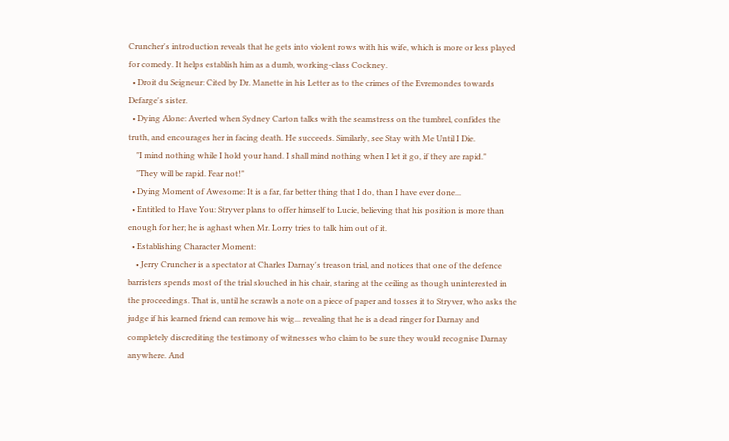Cruncher's introduction reveals that he gets into violent rows with his wife, which is more or less played for comedy. It helps establish him as a dumb, working-class Cockney.
  • Droit du Seigneur: Cited by Dr. Manette in his Letter as to the crimes of the Evremondes towards Defarge's sister.
  • Dying Alone: Averted when Sydney Carton talks with the seamstress on the tumbrel, confides the truth, and encourages her in facing death. He succeeds. Similarly, see Stay with Me Until I Die.
    "I mind nothing while I hold your hand. I shall mind nothing when I let it go, if they are rapid."
    "They will be rapid. Fear not!"
  • Dying Moment of Awesome: It is a far, far better thing that I do, than I have ever done...
  • Entitled to Have You: Stryver plans to offer himself to Lucie, believing that his position is more than enough for her; he is aghast when Mr. Lorry tries to talk him out of it.
  • Establishing Character Moment:
    • Jerry Cruncher is a spectator at Charles Darnay's treason trial, and notices that one of the defence barristers spends most of the trial slouched in his chair, staring at the ceiling as though uninterested in the proceedings. That is, until he scrawls a note on a piece of paper and tosses it to Stryver, who asks the judge if his learned friend can remove his wig... revealing that he is a dead ringer for Darnay and completely discrediting the testimony of witnesses who claim to be sure they would recognise Darnay anywhere. And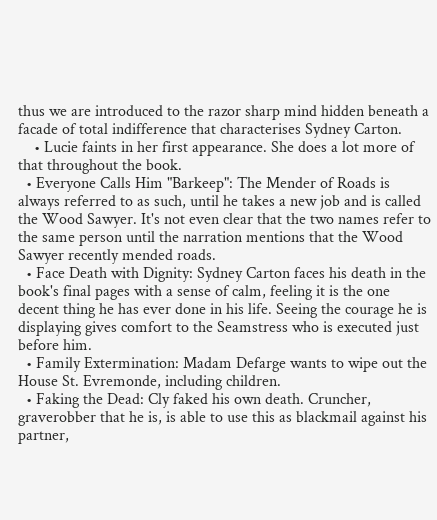thus we are introduced to the razor sharp mind hidden beneath a facade of total indifference that characterises Sydney Carton.
    • Lucie faints in her first appearance. She does a lot more of that throughout the book.
  • Everyone Calls Him "Barkeep": The Mender of Roads is always referred to as such, until he takes a new job and is called the Wood Sawyer. It's not even clear that the two names refer to the same person until the narration mentions that the Wood Sawyer recently mended roads.
  • Face Death with Dignity: Sydney Carton faces his death in the book's final pages with a sense of calm, feeling it is the one decent thing he has ever done in his life. Seeing the courage he is displaying gives comfort to the Seamstress who is executed just before him.
  • Family Extermination: Madam Defarge wants to wipe out the House St. Evremonde, including children.
  • Faking the Dead: Cly faked his own death. Cruncher, graverobber that he is, is able to use this as blackmail against his partner,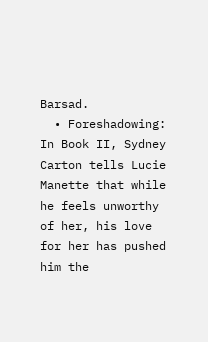Barsad.
  • Foreshadowing: In Book II, Sydney Carton tells Lucie Manette that while he feels unworthy of her, his love for her has pushed him the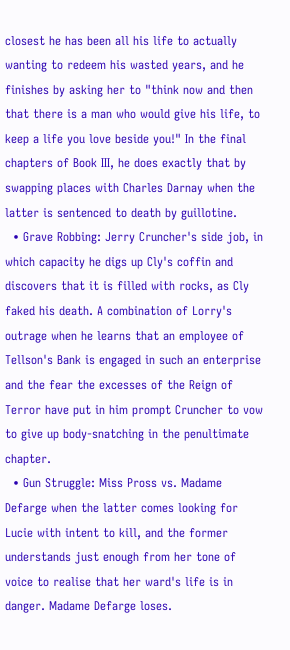closest he has been all his life to actually wanting to redeem his wasted years, and he finishes by asking her to "think now and then that there is a man who would give his life, to keep a life you love beside you!" In the final chapters of Book III, he does exactly that by swapping places with Charles Darnay when the latter is sentenced to death by guillotine.
  • Grave Robbing: Jerry Cruncher's side job, in which capacity he digs up Cly's coffin and discovers that it is filled with rocks, as Cly faked his death. A combination of Lorry's outrage when he learns that an employee of Tellson's Bank is engaged in such an enterprise and the fear the excesses of the Reign of Terror have put in him prompt Cruncher to vow to give up body-snatching in the penultimate chapter.
  • Gun Struggle: Miss Pross vs. Madame Defarge when the latter comes looking for Lucie with intent to kill, and the former understands just enough from her tone of voice to realise that her ward's life is in danger. Madame Defarge loses.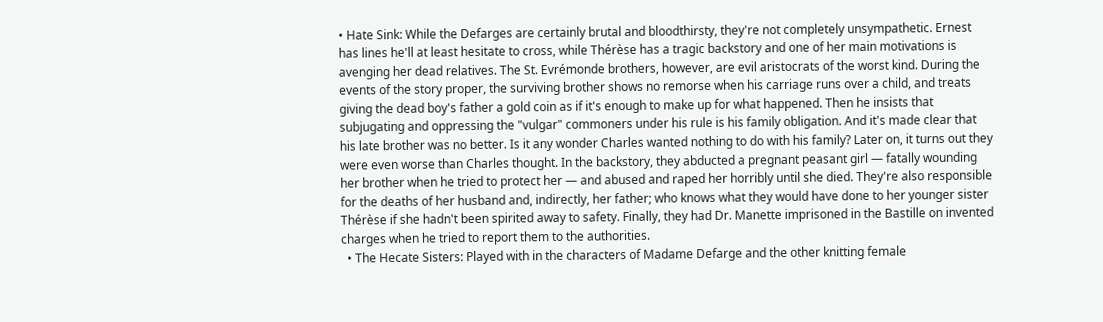• Hate Sink: While the Defarges are certainly brutal and bloodthirsty, they're not completely unsympathetic. Ernest has lines he'll at least hesitate to cross, while Thérèse has a tragic backstory and one of her main motivations is avenging her dead relatives. The St. Evrémonde brothers, however, are evil aristocrats of the worst kind. During the events of the story proper, the surviving brother shows no remorse when his carriage runs over a child, and treats giving the dead boy's father a gold coin as if it's enough to make up for what happened. Then he insists that subjugating and oppressing the "vulgar" commoners under his rule is his family obligation. And it's made clear that his late brother was no better. Is it any wonder Charles wanted nothing to do with his family? Later on, it turns out they were even worse than Charles thought. In the backstory, they abducted a pregnant peasant girl — fatally wounding her brother when he tried to protect her — and abused and raped her horribly until she died. They're also responsible for the deaths of her husband and, indirectly, her father; who knows what they would have done to her younger sister Thérèse if she hadn't been spirited away to safety. Finally, they had Dr. Manette imprisoned in the Bastille on invented charges when he tried to report them to the authorities.
  • The Hecate Sisters: Played with in the characters of Madame Defarge and the other knitting female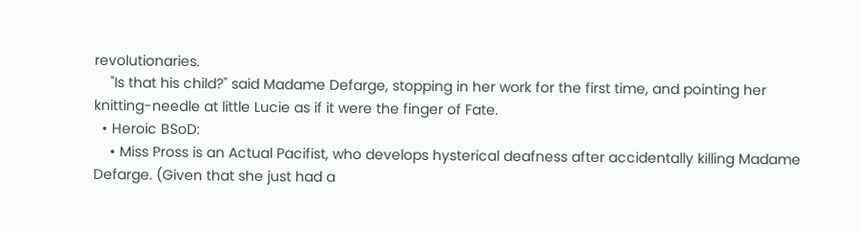revolutionaries.
    "Is that his child?" said Madame Defarge, stopping in her work for the first time, and pointing her knitting-needle at little Lucie as if it were the finger of Fate.
  • Heroic BSoD:
    • Miss Pross is an Actual Pacifist, who develops hysterical deafness after accidentally killing Madame Defarge. (Given that she just had a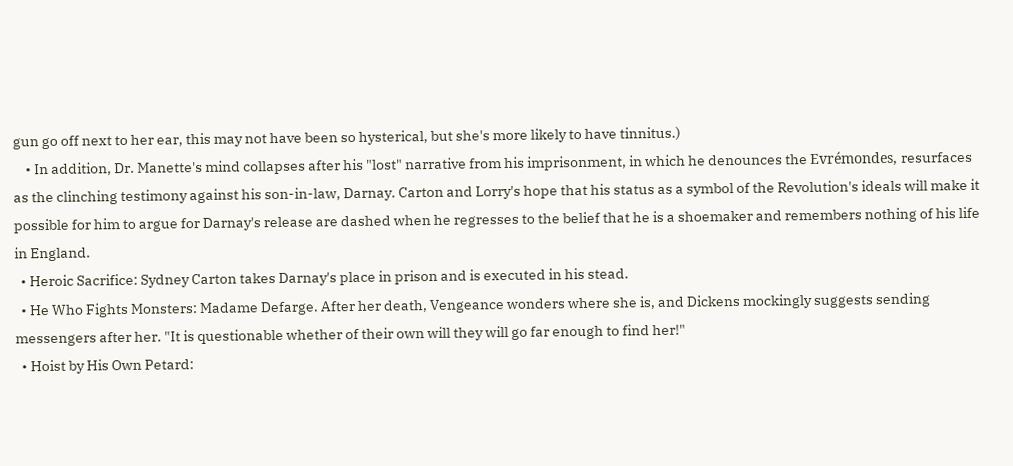gun go off next to her ear, this may not have been so hysterical, but she's more likely to have tinnitus.)
    • In addition, Dr. Manette's mind collapses after his "lost" narrative from his imprisonment, in which he denounces the Evrémondes, resurfaces as the clinching testimony against his son-in-law, Darnay. Carton and Lorry's hope that his status as a symbol of the Revolution's ideals will make it possible for him to argue for Darnay's release are dashed when he regresses to the belief that he is a shoemaker and remembers nothing of his life in England.
  • Heroic Sacrifice: Sydney Carton takes Darnay's place in prison and is executed in his stead.
  • He Who Fights Monsters: Madame Defarge. After her death, Vengeance wonders where she is, and Dickens mockingly suggests sending messengers after her. "It is questionable whether of their own will they will go far enough to find her!"
  • Hoist by His Own Petard: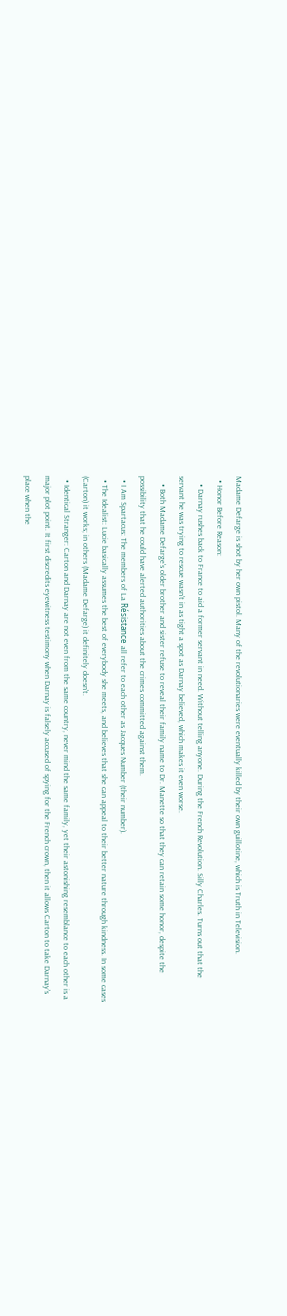Madame Defarge is shot by her own pistol. Many of the revolutionaries were eventually killed by their own guillotine, which is Truth in Television.
  • Honor Before Reason:
    • Darnay rushes back to France to aid a former servant in need. Without telling anyone. During the French Revolution. Silly Charles. Turns out that the servant he was trying to rescue wasn't in as tight a spot as Darnay believed, which makes it even worse.
    • Both Madame Defarge's older brother and sister refuse to reveal their family name to Dr. Manette so that they can retain some honor, despite the possibility that he could have alerted authorities about the crimes committed against them.
  • I Am Spartacus: The members of La Résistance all refer to each other as Jacques Number (their number).
  • The Idealist: Lucie basically assumes the best of everybody she meets, and believes that she can appeal to their better nature through kindness. In some cases (Carton) it works; in others (Madame Defarge) it definitely doesn't.
  • Identical Stranger: Carton and Darnay are not even from the same country, never mind the same family, yet their astonishing resemblance to each other is a major plot point. It first discredits eyewitness testimony when Darnay is falsely accused of spying for the French crown, then it allows Carton to take Darnay's place when the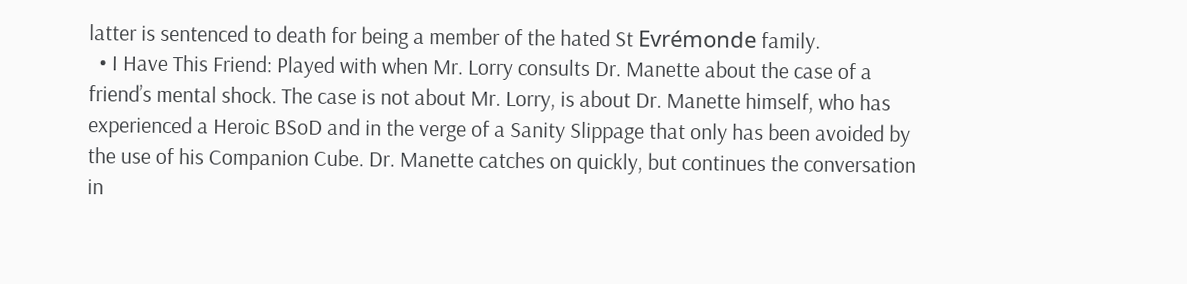latter is sentenced to death for being a member of the hated St Evrémonde family.
  • I Have This Friend: Played with when Mr. Lorry consults Dr. Manette about the case of a friend’s mental shock. The case is not about Mr. Lorry, is about Dr. Manette himself, who has experienced a Heroic BSoD and in the verge of a Sanity Slippage that only has been avoided by the use of his Companion Cube. Dr. Manette catches on quickly, but continues the conversation in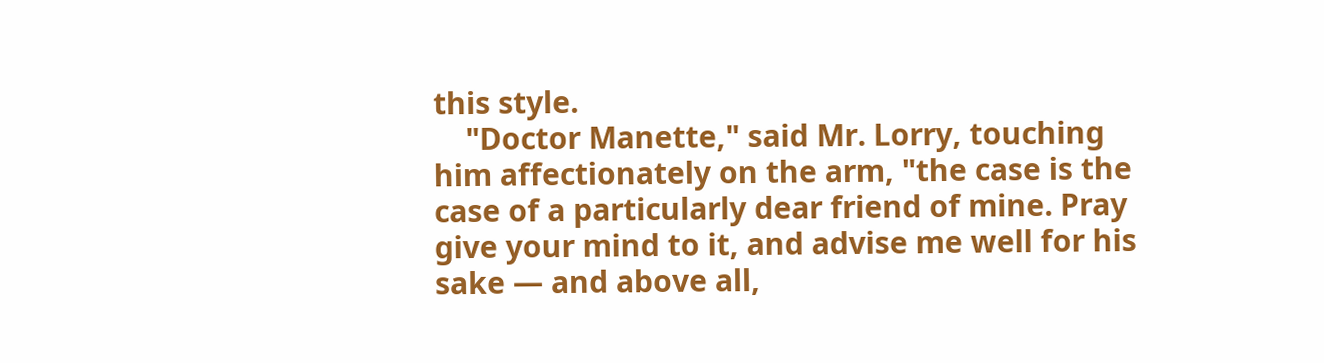this style.
    "Doctor Manette," said Mr. Lorry, touching him affectionately on the arm, "the case is the case of a particularly dear friend of mine. Pray give your mind to it, and advise me well for his sake — and above all,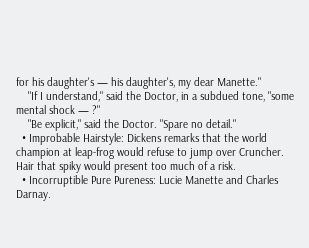for his daughter's — his daughter's, my dear Manette."
    "If I understand," said the Doctor, in a subdued tone, "some mental shock — ?"
    "Be explicit," said the Doctor. "Spare no detail."
  • Improbable Hairstyle: Dickens remarks that the world champion at leap-frog would refuse to jump over Cruncher. Hair that spiky would present too much of a risk.
  • Incorruptible Pure Pureness: Lucie Manette and Charles Darnay.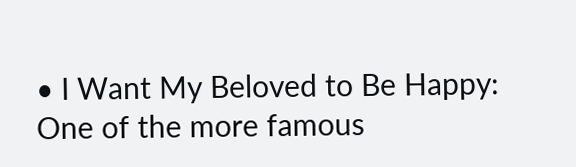• I Want My Beloved to Be Happy: One of the more famous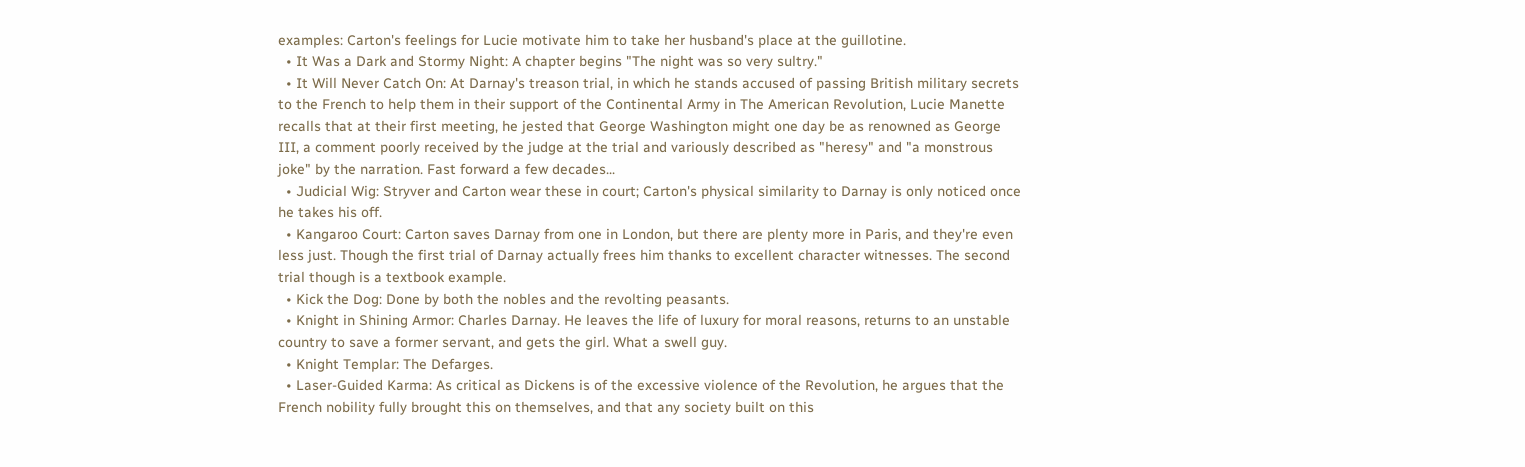examples: Carton's feelings for Lucie motivate him to take her husband's place at the guillotine.
  • It Was a Dark and Stormy Night: A chapter begins "The night was so very sultry."
  • It Will Never Catch On: At Darnay's treason trial, in which he stands accused of passing British military secrets to the French to help them in their support of the Continental Army in The American Revolution, Lucie Manette recalls that at their first meeting, he jested that George Washington might one day be as renowned as George III, a comment poorly received by the judge at the trial and variously described as "heresy" and "a monstrous joke" by the narration. Fast forward a few decades...
  • Judicial Wig: Stryver and Carton wear these in court; Carton's physical similarity to Darnay is only noticed once he takes his off.
  • Kangaroo Court: Carton saves Darnay from one in London, but there are plenty more in Paris, and they're even less just. Though the first trial of Darnay actually frees him thanks to excellent character witnesses. The second trial though is a textbook example.
  • Kick the Dog: Done by both the nobles and the revolting peasants.
  • Knight in Shining Armor: Charles Darnay. He leaves the life of luxury for moral reasons, returns to an unstable country to save a former servant, and gets the girl. What a swell guy.
  • Knight Templar: The Defarges.
  • Laser-Guided Karma: As critical as Dickens is of the excessive violence of the Revolution, he argues that the French nobility fully brought this on themselves, and that any society built on this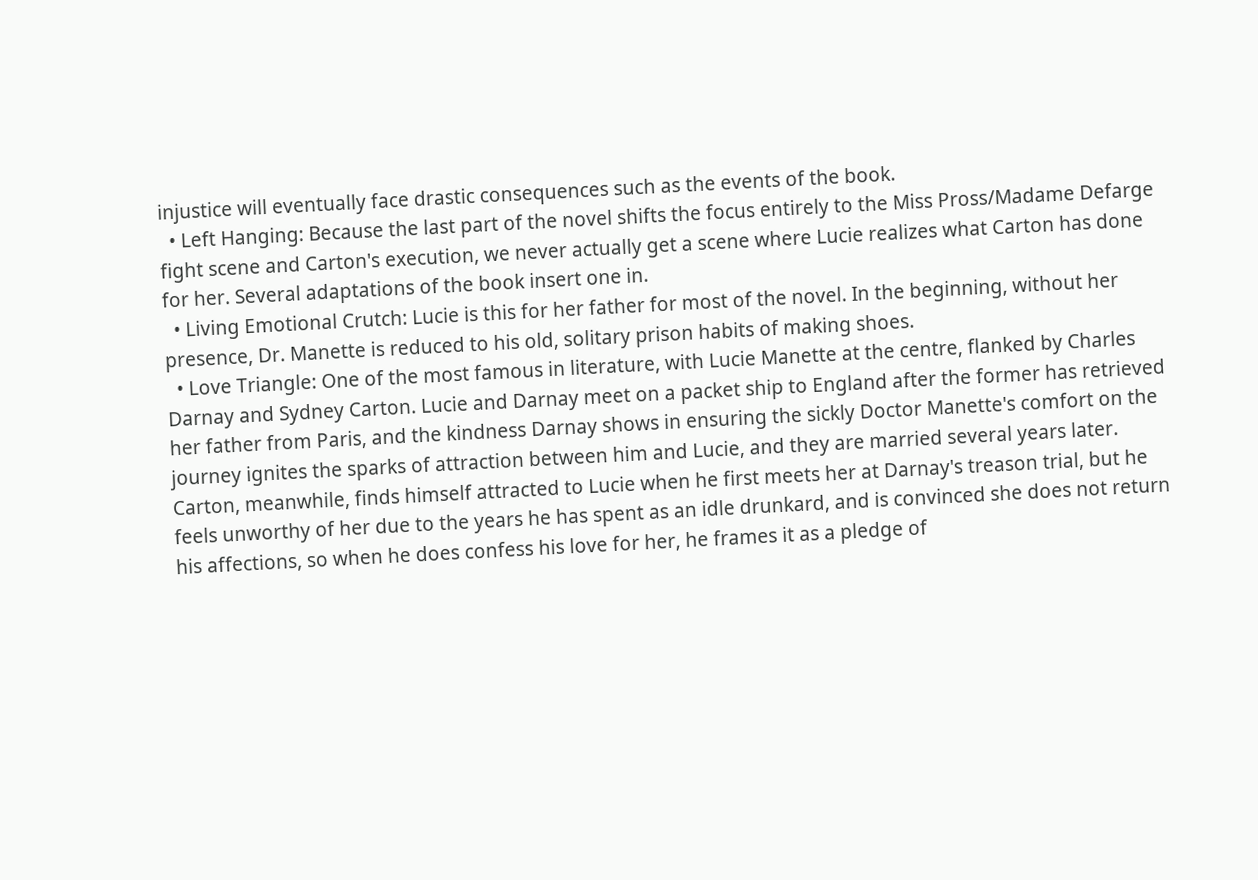injustice will eventually face drastic consequences such as the events of the book.
  • Left Hanging: Because the last part of the novel shifts the focus entirely to the Miss Pross/Madame Defarge fight scene and Carton's execution, we never actually get a scene where Lucie realizes what Carton has done for her. Several adaptations of the book insert one in.
  • Living Emotional Crutch: Lucie is this for her father for most of the novel. In the beginning, without her presence, Dr. Manette is reduced to his old, solitary prison habits of making shoes.
  • Love Triangle: One of the most famous in literature, with Lucie Manette at the centre, flanked by Charles Darnay and Sydney Carton. Lucie and Darnay meet on a packet ship to England after the former has retrieved her father from Paris, and the kindness Darnay shows in ensuring the sickly Doctor Manette's comfort on the journey ignites the sparks of attraction between him and Lucie, and they are married several years later. Carton, meanwhile, finds himself attracted to Lucie when he first meets her at Darnay's treason trial, but he feels unworthy of her due to the years he has spent as an idle drunkard, and is convinced she does not return his affections, so when he does confess his love for her, he frames it as a pledge of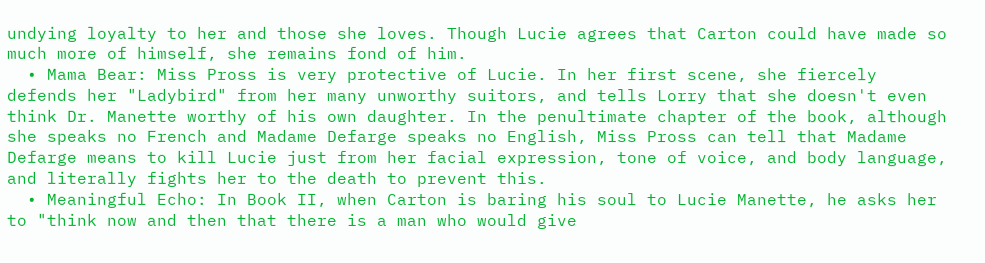undying loyalty to her and those she loves. Though Lucie agrees that Carton could have made so much more of himself, she remains fond of him.
  • Mama Bear: Miss Pross is very protective of Lucie. In her first scene, she fiercely defends her "Ladybird" from her many unworthy suitors, and tells Lorry that she doesn't even think Dr. Manette worthy of his own daughter. In the penultimate chapter of the book, although she speaks no French and Madame Defarge speaks no English, Miss Pross can tell that Madame Defarge means to kill Lucie just from her facial expression, tone of voice, and body language, and literally fights her to the death to prevent this.
  • Meaningful Echo: In Book II, when Carton is baring his soul to Lucie Manette, he asks her to "think now and then that there is a man who would give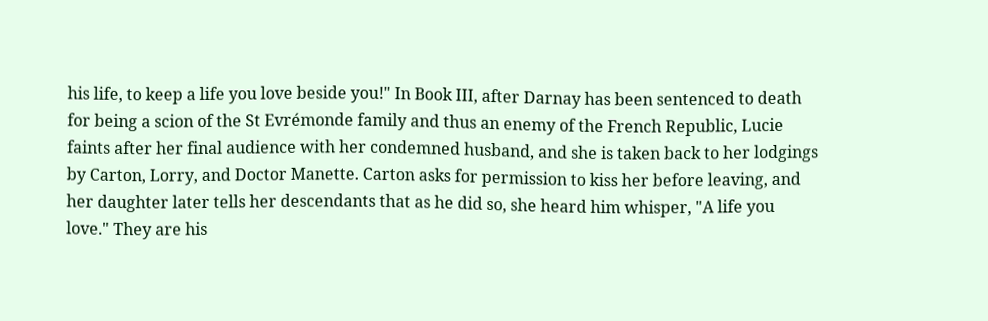his life, to keep a life you love beside you!" In Book III, after Darnay has been sentenced to death for being a scion of the St Evrémonde family and thus an enemy of the French Republic, Lucie faints after her final audience with her condemned husband, and she is taken back to her lodgings by Carton, Lorry, and Doctor Manette. Carton asks for permission to kiss her before leaving, and her daughter later tells her descendants that as he did so, she heard him whisper, "A life you love." They are his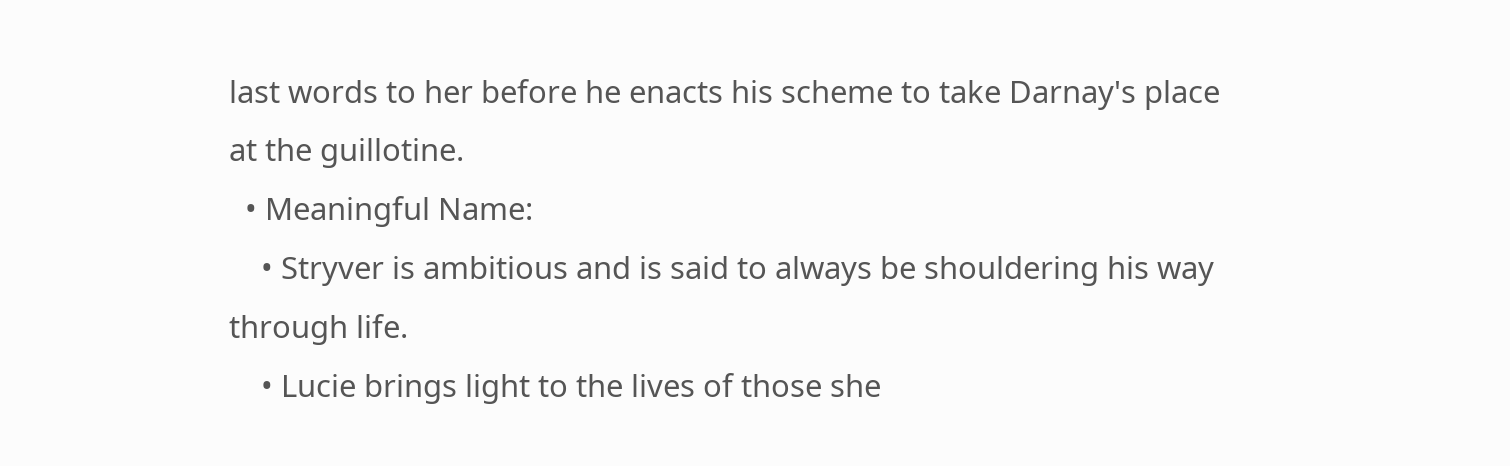last words to her before he enacts his scheme to take Darnay's place at the guillotine.
  • Meaningful Name:
    • Stryver is ambitious and is said to always be shouldering his way through life.
    • Lucie brings light to the lives of those she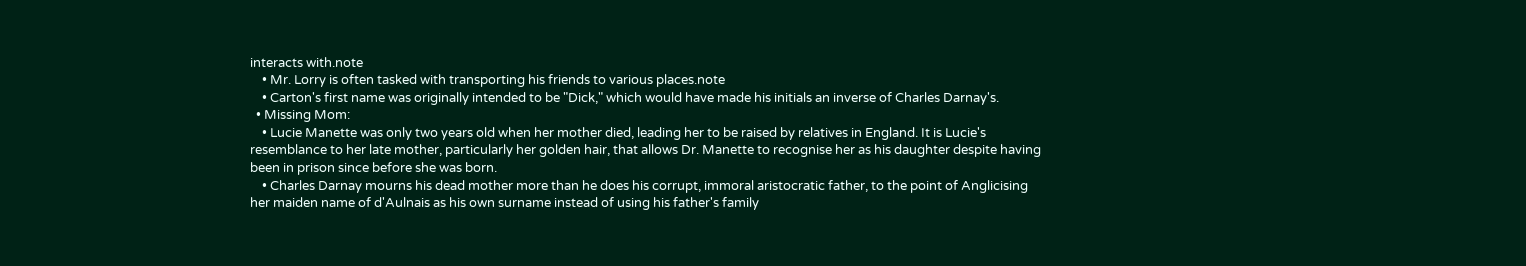interacts with.note
    • Mr. Lorry is often tasked with transporting his friends to various places.note
    • Carton's first name was originally intended to be "Dick," which would have made his initials an inverse of Charles Darnay's.
  • Missing Mom:
    • Lucie Manette was only two years old when her mother died, leading her to be raised by relatives in England. It is Lucie's resemblance to her late mother, particularly her golden hair, that allows Dr. Manette to recognise her as his daughter despite having been in prison since before she was born.
    • Charles Darnay mourns his dead mother more than he does his corrupt, immoral aristocratic father, to the point of Anglicising her maiden name of d'Aulnais as his own surname instead of using his father's family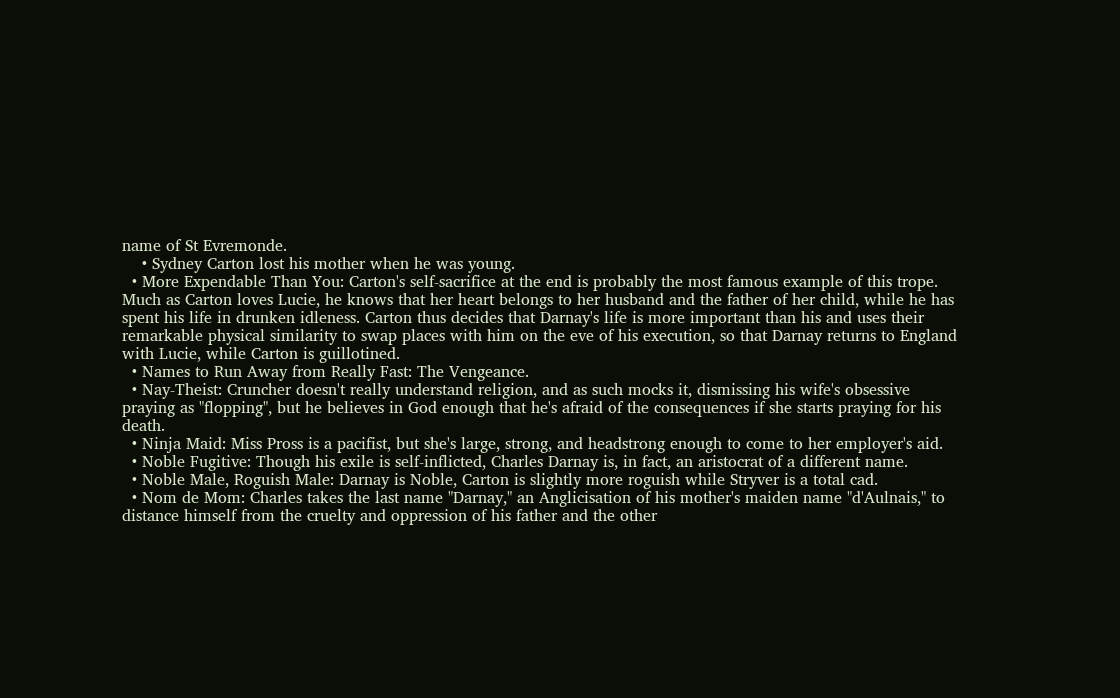name of St Evremonde.
    • Sydney Carton lost his mother when he was young.
  • More Expendable Than You: Carton's self-sacrifice at the end is probably the most famous example of this trope. Much as Carton loves Lucie, he knows that her heart belongs to her husband and the father of her child, while he has spent his life in drunken idleness. Carton thus decides that Darnay's life is more important than his and uses their remarkable physical similarity to swap places with him on the eve of his execution, so that Darnay returns to England with Lucie, while Carton is guillotined.
  • Names to Run Away from Really Fast: The Vengeance.
  • Nay-Theist: Cruncher doesn't really understand religion, and as such mocks it, dismissing his wife's obsessive praying as "flopping", but he believes in God enough that he's afraid of the consequences if she starts praying for his death.
  • Ninja Maid: Miss Pross is a pacifist, but she's large, strong, and headstrong enough to come to her employer's aid.
  • Noble Fugitive: Though his exile is self-inflicted, Charles Darnay is, in fact, an aristocrat of a different name.
  • Noble Male, Roguish Male: Darnay is Noble, Carton is slightly more roguish while Stryver is a total cad.
  • Nom de Mom: Charles takes the last name "Darnay," an Anglicisation of his mother's maiden name "d'Aulnais," to distance himself from the cruelty and oppression of his father and the other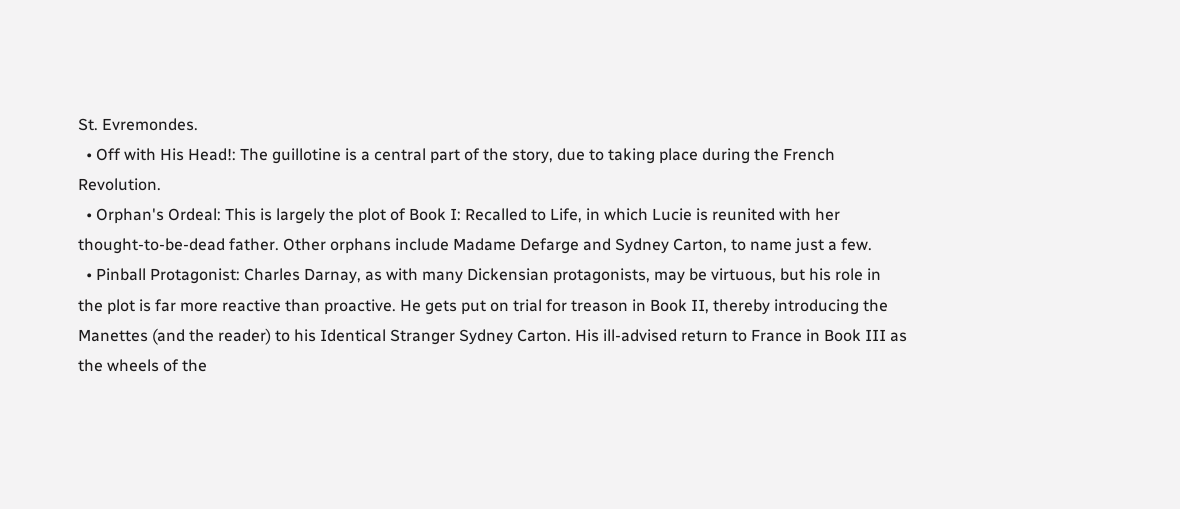St. Evremondes.
  • Off with His Head!: The guillotine is a central part of the story, due to taking place during the French Revolution.
  • Orphan's Ordeal: This is largely the plot of Book I: Recalled to Life, in which Lucie is reunited with her thought-to-be-dead father. Other orphans include Madame Defarge and Sydney Carton, to name just a few.
  • Pinball Protagonist: Charles Darnay, as with many Dickensian protagonists, may be virtuous, but his role in the plot is far more reactive than proactive. He gets put on trial for treason in Book II, thereby introducing the Manettes (and the reader) to his Identical Stranger Sydney Carton. His ill-advised return to France in Book III as the wheels of the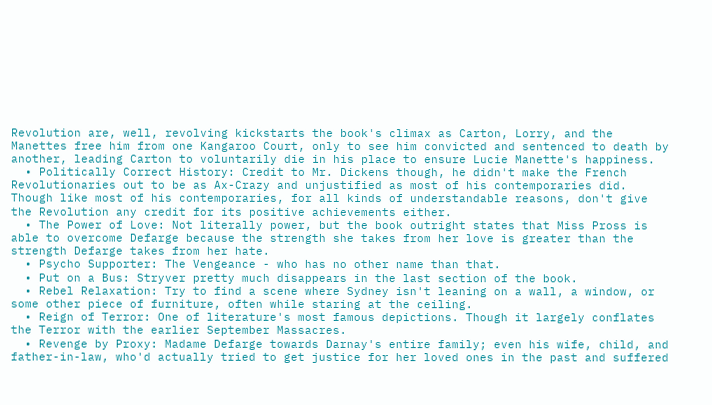Revolution are, well, revolving kickstarts the book's climax as Carton, Lorry, and the Manettes free him from one Kangaroo Court, only to see him convicted and sentenced to death by another, leading Carton to voluntarily die in his place to ensure Lucie Manette's happiness.
  • Politically Correct History: Credit to Mr. Dickens though, he didn't make the French Revolutionaries out to be as Ax-Crazy and unjustified as most of his contemporaries did. Though like most of his contemporaries, for all kinds of understandable reasons, don't give the Revolution any credit for its positive achievements either.
  • The Power of Love: Not literally power, but the book outright states that Miss Pross is able to overcome Defarge because the strength she takes from her love is greater than the strength Defarge takes from her hate.
  • Psycho Supporter: The Vengeance - who has no other name than that.
  • Put on a Bus: Stryver pretty much disappears in the last section of the book.
  • Rebel Relaxation: Try to find a scene where Sydney isn't leaning on a wall, a window, or some other piece of furniture, often while staring at the ceiling.
  • Reign of Terror: One of literature's most famous depictions. Though it largely conflates the Terror with the earlier September Massacres.
  • Revenge by Proxy: Madame Defarge towards Darnay's entire family; even his wife, child, and father-in-law, who'd actually tried to get justice for her loved ones in the past and suffered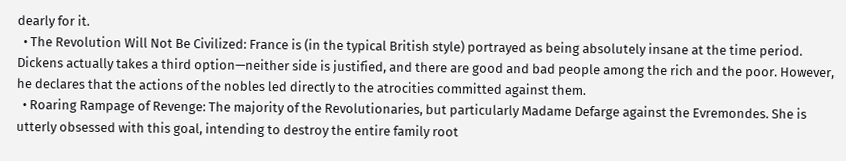dearly for it.
  • The Revolution Will Not Be Civilized: France is (in the typical British style) portrayed as being absolutely insane at the time period. Dickens actually takes a third option—neither side is justified, and there are good and bad people among the rich and the poor. However, he declares that the actions of the nobles led directly to the atrocities committed against them.
  • Roaring Rampage of Revenge: The majority of the Revolutionaries, but particularly Madame Defarge against the Evremondes. She is utterly obsessed with this goal, intending to destroy the entire family root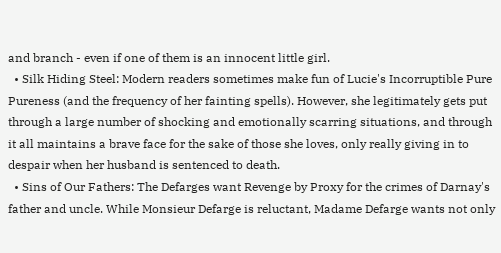and branch - even if one of them is an innocent little girl.
  • Silk Hiding Steel: Modern readers sometimes make fun of Lucie's Incorruptible Pure Pureness (and the frequency of her fainting spells). However, she legitimately gets put through a large number of shocking and emotionally scarring situations, and through it all maintains a brave face for the sake of those she loves, only really giving in to despair when her husband is sentenced to death.
  • Sins of Our Fathers: The Defarges want Revenge by Proxy for the crimes of Darnay's father and uncle. While Monsieur Defarge is reluctant, Madame Defarge wants not only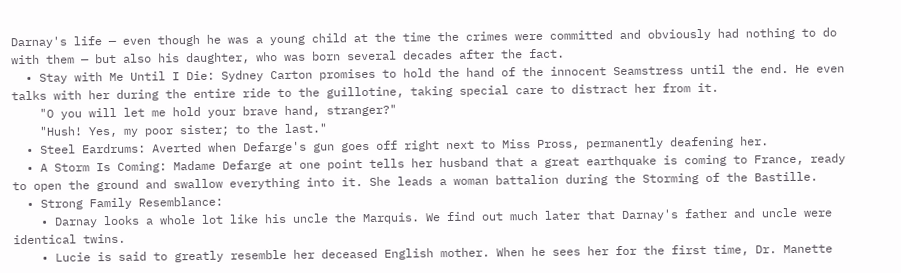Darnay's life — even though he was a young child at the time the crimes were committed and obviously had nothing to do with them — but also his daughter, who was born several decades after the fact.
  • Stay with Me Until I Die: Sydney Carton promises to hold the hand of the innocent Seamstress until the end. He even talks with her during the entire ride to the guillotine, taking special care to distract her from it.
    "O you will let me hold your brave hand, stranger?"
    "Hush! Yes, my poor sister; to the last."
  • Steel Eardrums: Averted when Defarge's gun goes off right next to Miss Pross, permanently deafening her.
  • A Storm Is Coming: Madame Defarge at one point tells her husband that a great earthquake is coming to France, ready to open the ground and swallow everything into it. She leads a woman battalion during the Storming of the Bastille.
  • Strong Family Resemblance:
    • Darnay looks a whole lot like his uncle the Marquis. We find out much later that Darnay's father and uncle were identical twins.
    • Lucie is said to greatly resemble her deceased English mother. When he sees her for the first time, Dr. Manette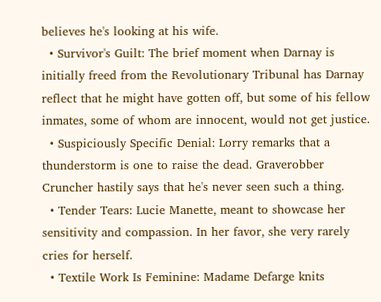believes he's looking at his wife.
  • Survivor's Guilt: The brief moment when Darnay is initially freed from the Revolutionary Tribunal has Darnay reflect that he might have gotten off, but some of his fellow inmates, some of whom are innocent, would not get justice.
  • Suspiciously Specific Denial: Lorry remarks that a thunderstorm is one to raise the dead. Graverobber Cruncher hastily says that he's never seen such a thing.
  • Tender Tears: Lucie Manette, meant to showcase her sensitivity and compassion. In her favor, she very rarely cries for herself.
  • Textile Work Is Feminine: Madame Defarge knits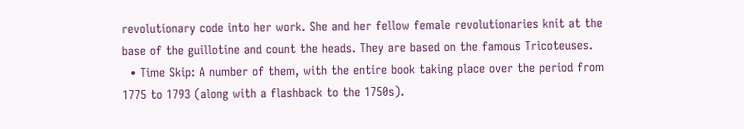revolutionary code into her work. She and her fellow female revolutionaries knit at the base of the guillotine and count the heads. They are based on the famous Tricoteuses.
  • Time Skip: A number of them, with the entire book taking place over the period from 1775 to 1793 (along with a flashback to the 1750s).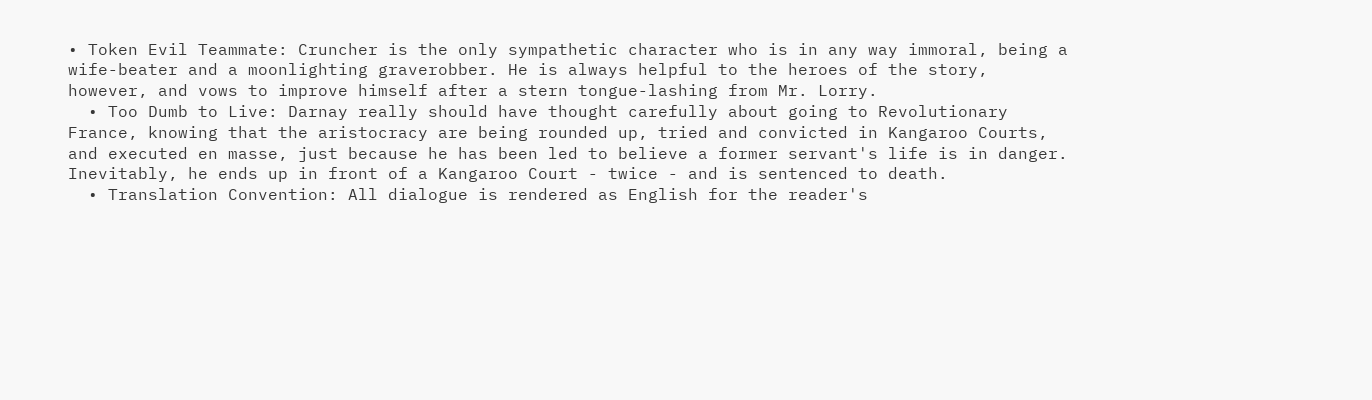• Token Evil Teammate: Cruncher is the only sympathetic character who is in any way immoral, being a wife-beater and a moonlighting graverobber. He is always helpful to the heroes of the story, however, and vows to improve himself after a stern tongue-lashing from Mr. Lorry.
  • Too Dumb to Live: Darnay really should have thought carefully about going to Revolutionary France, knowing that the aristocracy are being rounded up, tried and convicted in Kangaroo Courts, and executed en masse, just because he has been led to believe a former servant's life is in danger. Inevitably, he ends up in front of a Kangaroo Court - twice - and is sentenced to death.
  • Translation Convention: All dialogue is rendered as English for the reader's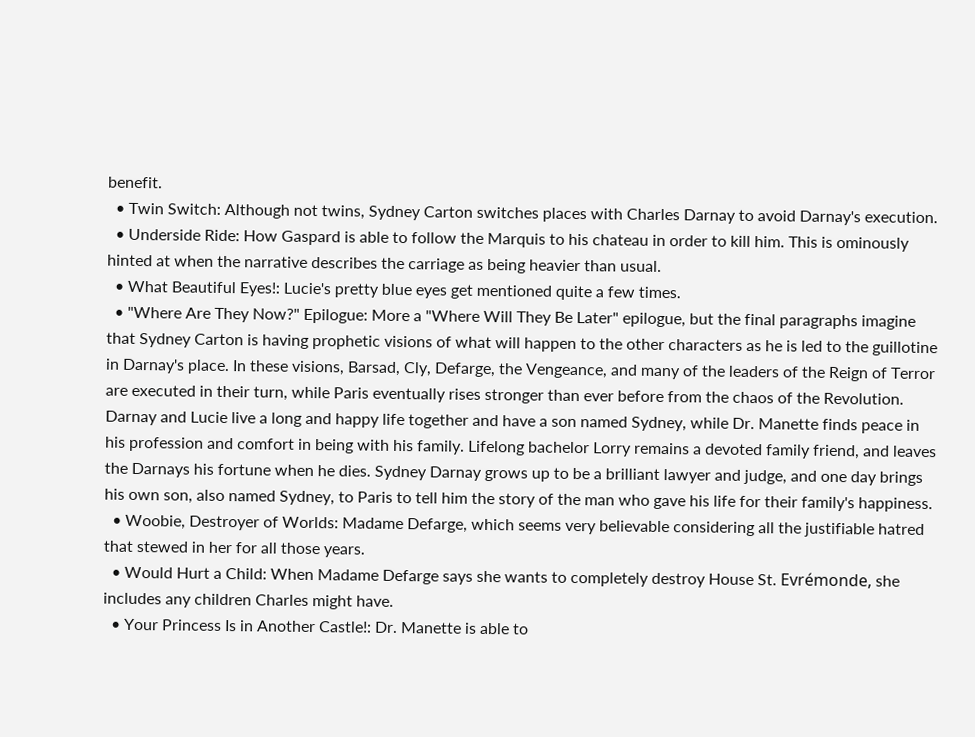benefit.
  • Twin Switch: Although not twins, Sydney Carton switches places with Charles Darnay to avoid Darnay's execution.
  • Underside Ride: How Gaspard is able to follow the Marquis to his chateau in order to kill him. This is ominously hinted at when the narrative describes the carriage as being heavier than usual.
  • What Beautiful Eyes!: Lucie's pretty blue eyes get mentioned quite a few times.
  • "Where Are They Now?" Epilogue: More a "Where Will They Be Later" epilogue, but the final paragraphs imagine that Sydney Carton is having prophetic visions of what will happen to the other characters as he is led to the guillotine in Darnay's place. In these visions, Barsad, Cly, Defarge, the Vengeance, and many of the leaders of the Reign of Terror are executed in their turn, while Paris eventually rises stronger than ever before from the chaos of the Revolution. Darnay and Lucie live a long and happy life together and have a son named Sydney, while Dr. Manette finds peace in his profession and comfort in being with his family. Lifelong bachelor Lorry remains a devoted family friend, and leaves the Darnays his fortune when he dies. Sydney Darnay grows up to be a brilliant lawyer and judge, and one day brings his own son, also named Sydney, to Paris to tell him the story of the man who gave his life for their family's happiness.
  • Woobie, Destroyer of Worlds: Madame Defarge, which seems very believable considering all the justifiable hatred that stewed in her for all those years.
  • Would Hurt a Child: When Madame Defarge says she wants to completely destroy House St. Evrémonde, she includes any children Charles might have.
  • Your Princess Is in Another Castle!: Dr. Manette is able to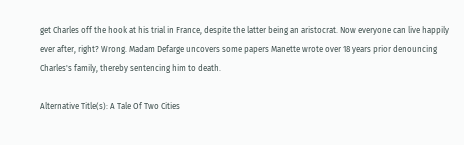get Charles off the hook at his trial in France, despite the latter being an aristocrat. Now everyone can live happily ever after, right? Wrong. Madam Defarge uncovers some papers Manette wrote over 18 years prior denouncing Charles's family, thereby sentencing him to death.

Alternative Title(s): A Tale Of Two Cities